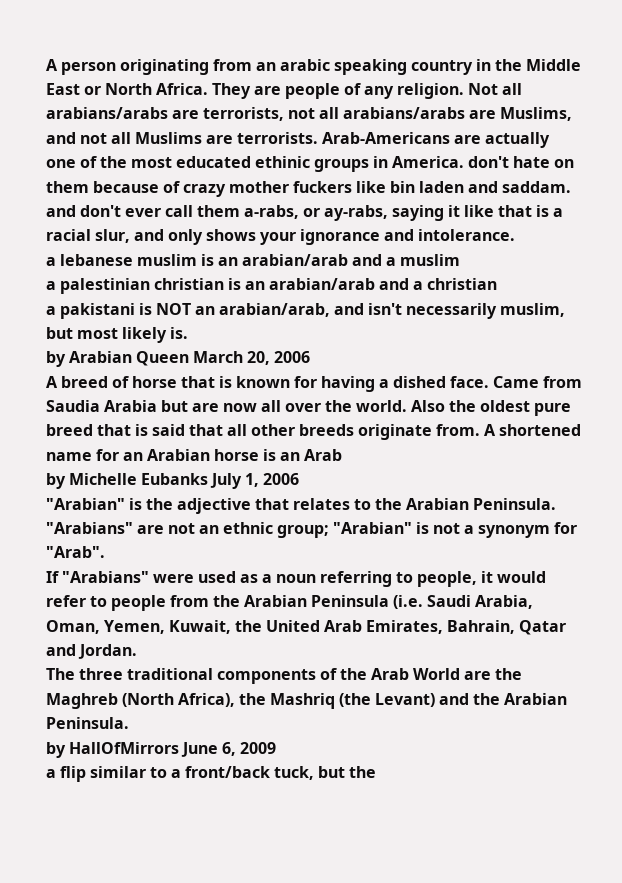A person originating from an arabic speaking country in the Middle East or North Africa. They are people of any religion. Not all arabians/arabs are terrorists, not all arabians/arabs are Muslims, and not all Muslims are terrorists. Arab-Americans are actually one of the most educated ethinic groups in America. don't hate on them because of crazy mother fuckers like bin laden and saddam. and don't ever call them a-rabs, or ay-rabs, saying it like that is a racial slur, and only shows your ignorance and intolerance.
a lebanese muslim is an arabian/arab and a muslim
a palestinian christian is an arabian/arab and a christian
a pakistani is NOT an arabian/arab, and isn't necessarily muslim, but most likely is.
by Arabian Queen March 20, 2006
A breed of horse that is known for having a dished face. Came from Saudia Arabia but are now all over the world. Also the oldest pure breed that is said that all other breeds originate from. A shortened name for an Arabian horse is an Arab
by Michelle Eubanks July 1, 2006
"Arabian" is the adjective that relates to the Arabian Peninsula. "Arabians" are not an ethnic group; "Arabian" is not a synonym for "Arab".
If "Arabians" were used as a noun referring to people, it would refer to people from the Arabian Peninsula (i.e. Saudi Arabia, Oman, Yemen, Kuwait, the United Arab Emirates, Bahrain, Qatar and Jordan.
The three traditional components of the Arab World are the Maghreb (North Africa), the Mashriq (the Levant) and the Arabian Peninsula.
by HallOfMirrors June 6, 2009
a flip similar to a front/back tuck, but the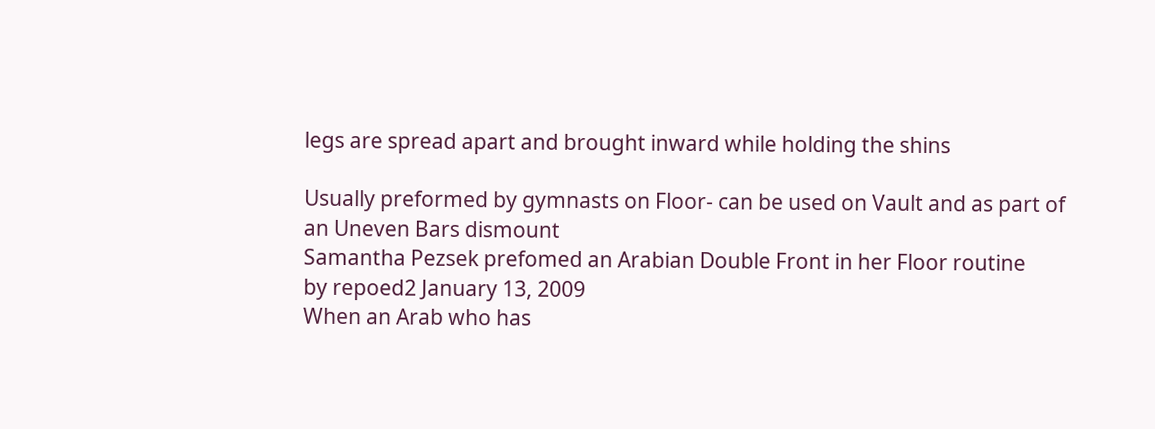legs are spread apart and brought inward while holding the shins

Usually preformed by gymnasts on Floor- can be used on Vault and as part of an Uneven Bars dismount
Samantha Pezsek prefomed an Arabian Double Front in her Floor routine
by repoed2 January 13, 2009
When an Arab who has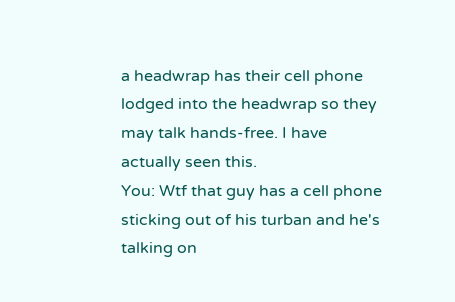a headwrap has their cell phone lodged into the headwrap so they may talk hands-free. I have actually seen this.
You: Wtf that guy has a cell phone sticking out of his turban and he's talking on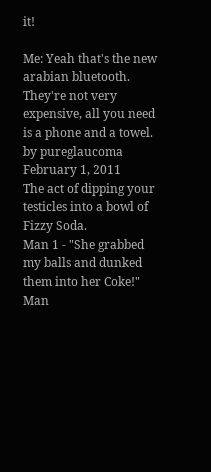it!

Me: Yeah that's the new arabian bluetooth. They're not very expensive, all you need is a phone and a towel.
by pureglaucoma February 1, 2011
The act of dipping your testicles into a bowl of Fizzy Soda.
Man 1 - "She grabbed my balls and dunked them into her Coke!"
Man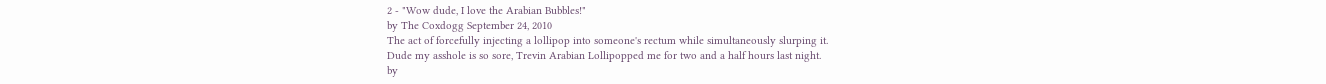2 - "Wow dude, I love the Arabian Bubbles!"
by The Coxdogg September 24, 2010
The act of forcefully injecting a lollipop into someone's rectum while simultaneously slurping it.
Dude my asshole is so sore, Trevin Arabian Lollipopped me for two and a half hours last night.
by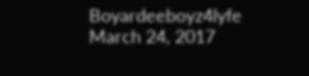Boyardeeboyz4lyfe March 24, 2017